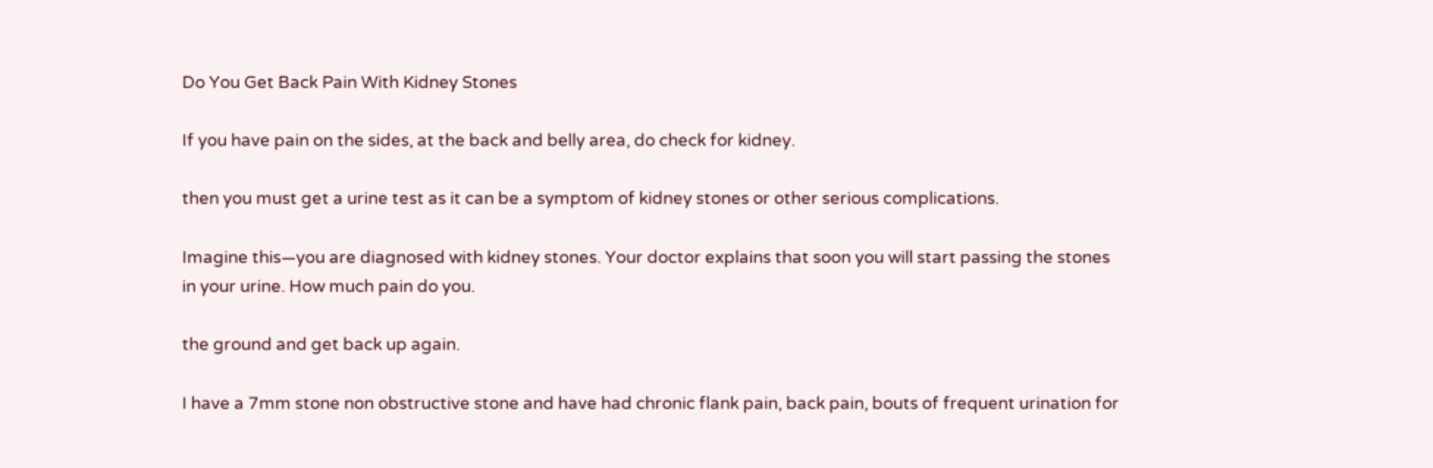Do You Get Back Pain With Kidney Stones

If you have pain on the sides, at the back and belly area, do check for kidney.

then you must get a urine test as it can be a symptom of kidney stones or other serious complications.

Imagine this—you are diagnosed with kidney stones. Your doctor explains that soon you will start passing the stones in your urine. How much pain do you.

the ground and get back up again.

I have a 7mm stone non obstructive stone and have had chronic flank pain, back pain, bouts of frequent urination for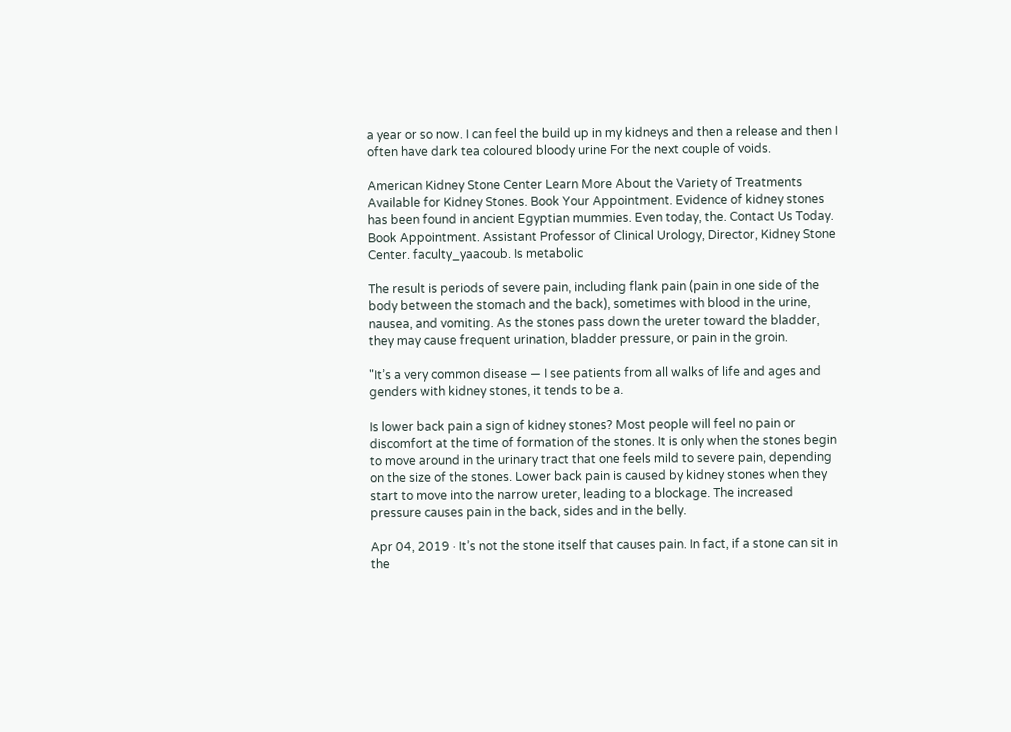a year or so now. I can feel the build up in my kidneys and then a release and then I often have dark tea coloured bloody urine For the next couple of voids.

American Kidney Stone Center Learn More About the Variety of Treatments Available for Kidney Stones. Book Your Appointment. Evidence of kidney stones has been found in ancient Egyptian mummies. Even today, the. Contact Us Today. Book Appointment. Assistant Professor of Clinical Urology, Director, Kidney Stone Center. faculty_yaacoub. Is metabolic

The result is periods of severe pain, including flank pain (pain in one side of the body between the stomach and the back), sometimes with blood in the urine, nausea, and vomiting. As the stones pass down the ureter toward the bladder, they may cause frequent urination, bladder pressure, or pain in the groin.

"It’s a very common disease — I see patients from all walks of life and ages and genders with kidney stones, it tends to be a.

Is lower back pain a sign of kidney stones? Most people will feel no pain or discomfort at the time of formation of the stones. It is only when the stones begin to move around in the urinary tract that one feels mild to severe pain, depending on the size of the stones. Lower back pain is caused by kidney stones when they start to move into the narrow ureter, leading to a blockage. The increased pressure causes pain in the back, sides and in the belly.

Apr 04, 2019 · It’s not the stone itself that causes pain. In fact, if a stone can sit in the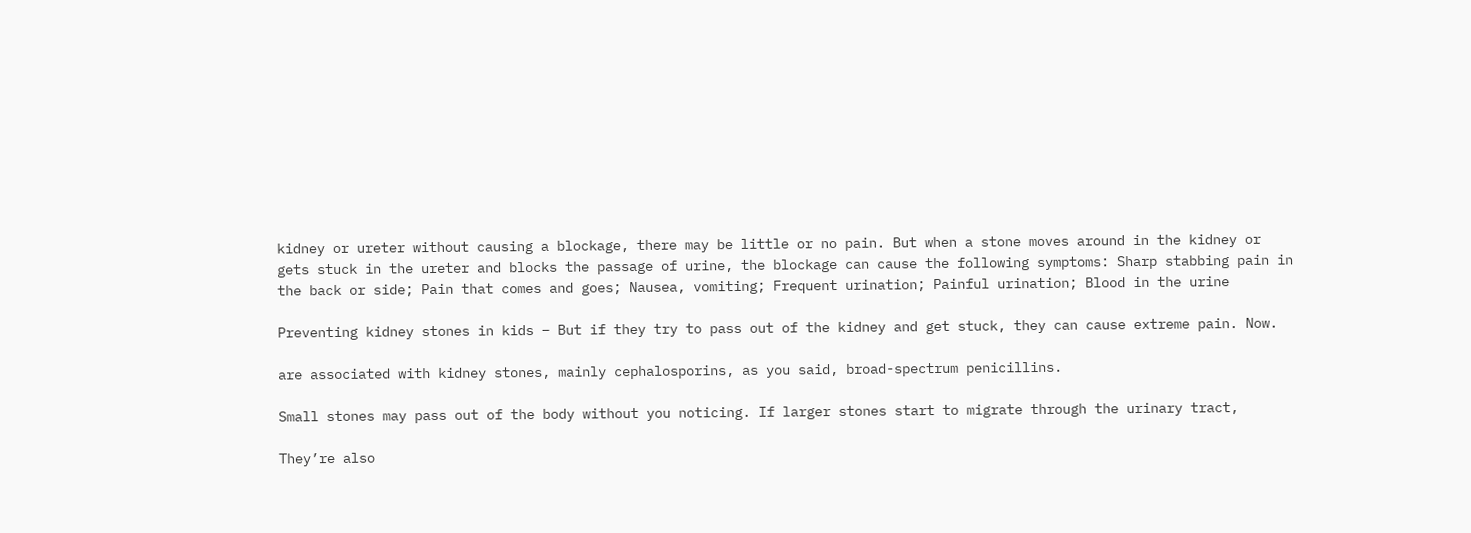kidney or ureter without causing a blockage, there may be little or no pain. But when a stone moves around in the kidney or gets stuck in the ureter and blocks the passage of urine, the blockage can cause the following symptoms: Sharp stabbing pain in the back or side; Pain that comes and goes; Nausea, vomiting; Frequent urination; Painful urination; Blood in the urine

Preventing kidney stones in kids – But if they try to pass out of the kidney and get stuck, they can cause extreme pain. Now.

are associated with kidney stones, mainly cephalosporins, as you said, broad-spectrum penicillins.

Small stones may pass out of the body without you noticing. If larger stones start to migrate through the urinary tract,

They’re also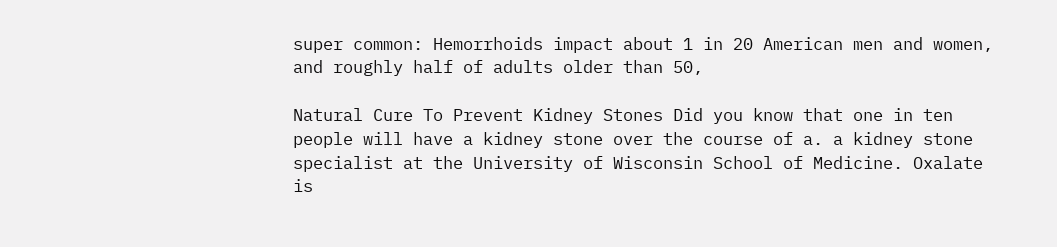super common: Hemorrhoids impact about 1 in 20 American men and women, and roughly half of adults older than 50,

Natural Cure To Prevent Kidney Stones Did you know that one in ten people will have a kidney stone over the course of a. a kidney stone specialist at the University of Wisconsin School of Medicine. Oxalate is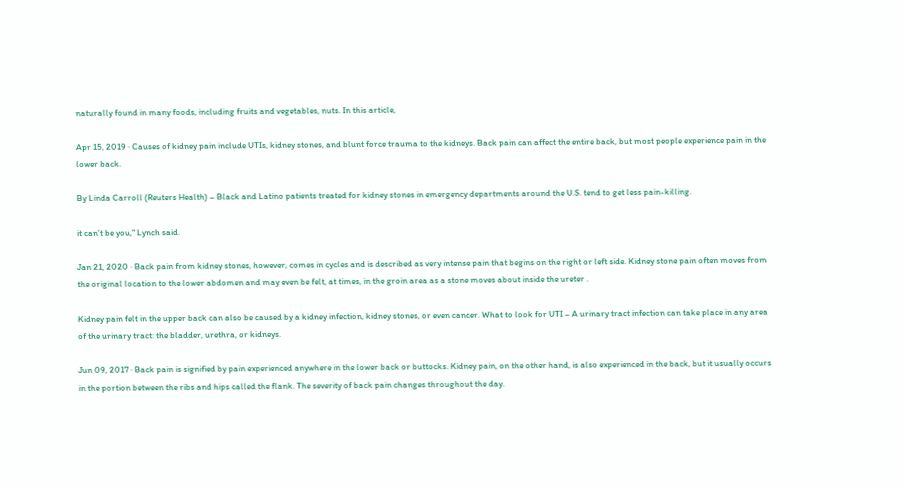naturally found in many foods, including fruits and vegetables, nuts. In this article,

Apr 15, 2019 · Causes of kidney pain include UTIs, kidney stones, and blunt force trauma to the kidneys. Back pain can affect the entire back, but most people experience pain in the lower back.

By Linda Carroll (Reuters Health) – Black and Latino patients treated for kidney stones in emergency departments around the U.S. tend to get less pain-killing.

it can’t be you," Lynch said.

Jan 21, 2020 · Back pain from kidney stones, however, comes in cycles and is described as very intense pain that begins on the right or left side. Kidney stone pain often moves from the original location to the lower abdomen and may even be felt, at times, in the groin area as a stone moves about inside the ureter .

Kidney pain felt in the upper back can also be caused by a kidney infection, kidney stones, or even cancer. What to look for UTI – A urinary tract infection can take place in any area of the urinary tract: the bladder, urethra, or kidneys.

Jun 09, 2017 · Back pain is signified by pain experienced anywhere in the lower back or buttocks. Kidney pain, on the other hand, is also experienced in the back, but it usually occurs in the portion between the ribs and hips called the flank. The severity of back pain changes throughout the day.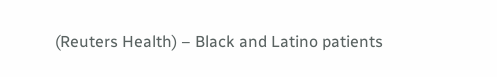(Reuters Health) – Black and Latino patients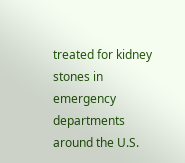treated for kidney stones in emergency departments around the U.S.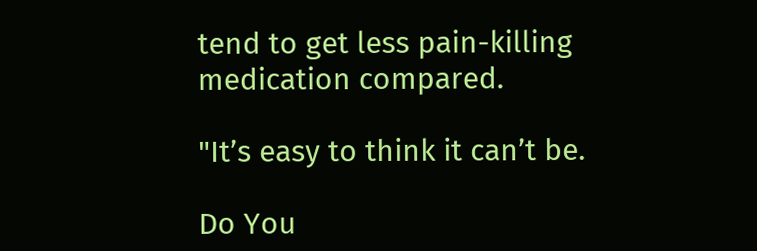tend to get less pain-killing medication compared.

"It’s easy to think it can’t be.

Do You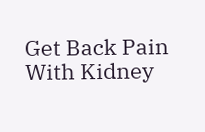Get Back Pain With Kidney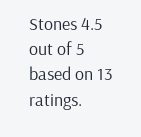Stones 4.5 out of 5 based on 13 ratings.